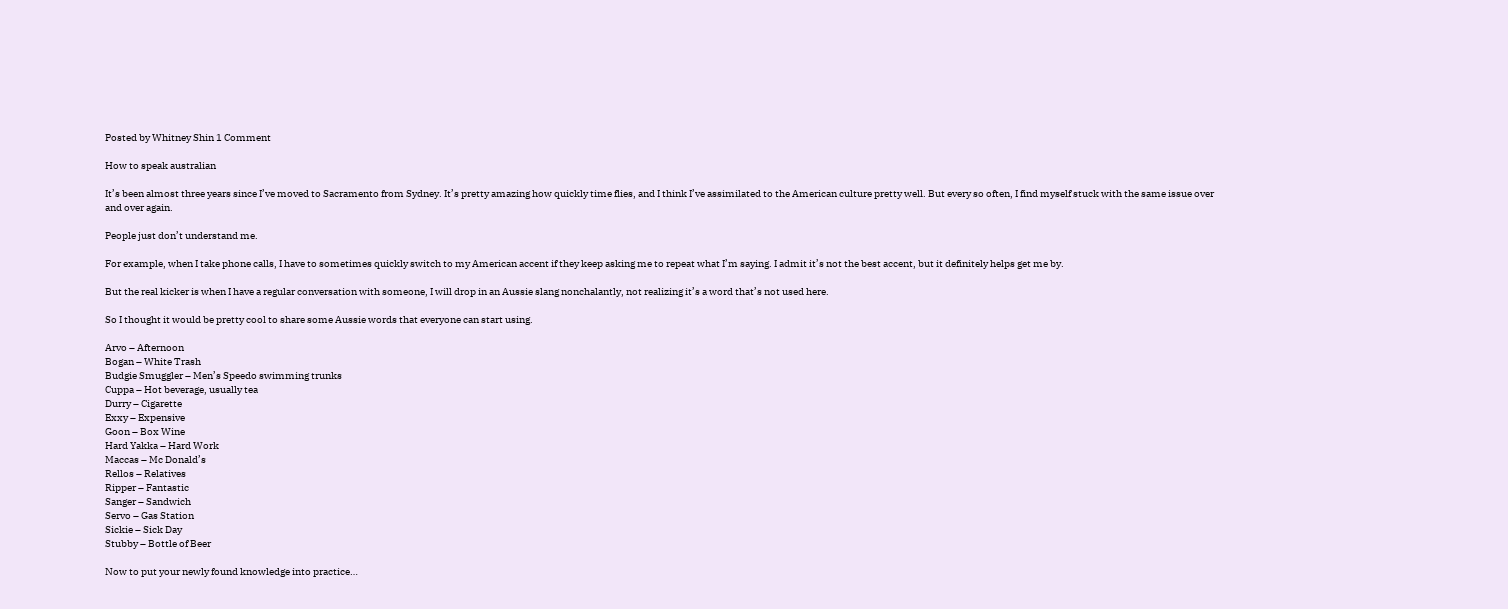Posted by Whitney Shin 1 Comment

How to speak australian

It’s been almost three years since I’ve moved to Sacramento from Sydney. It’s pretty amazing how quickly time flies, and I think I’ve assimilated to the American culture pretty well. But every so often, I find myself stuck with the same issue over and over again.

People just don’t understand me.

For example, when I take phone calls, I have to sometimes quickly switch to my American accent if they keep asking me to repeat what I’m saying. I admit it’s not the best accent, but it definitely helps get me by.

But the real kicker is when I have a regular conversation with someone, I will drop in an Aussie slang nonchalantly, not realizing it’s a word that’s not used here.

So I thought it would be pretty cool to share some Aussie words that everyone can start using.

Arvo – Afternoon
Bogan – White Trash
Budgie Smuggler – Men’s Speedo swimming trunks
Cuppa – Hot beverage, usually tea
Durry – Cigarette
Exxy – Expensive
Goon – Box Wine
Hard Yakka – Hard Work
Maccas – Mc Donald’s
Rellos – Relatives
Ripper – Fantastic
Sanger – Sandwich
Servo – Gas Station
Sickie – Sick Day
Stubby – Bottle of Beer

Now to put your newly found knowledge into practice…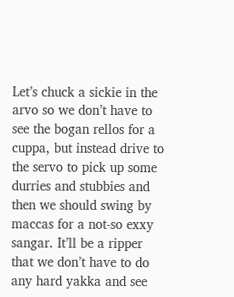Let’s chuck a sickie in the arvo so we don’t have to see the bogan rellos for a cuppa, but instead drive to the servo to pick up some durries and stubbies and then we should swing by maccas for a not-so exxy sangar. It’ll be a ripper that we don’t have to do any hard yakka and see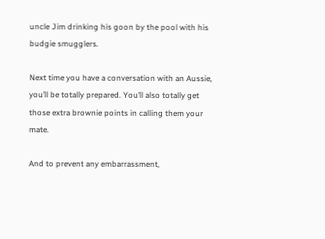uncle Jim drinking his goon by the pool with his budgie smugglers.

Next time you have a conversation with an Aussie, you’ll be totally prepared. You’ll also totally get those extra brownie points in calling them your mate.

And to prevent any embarrassment,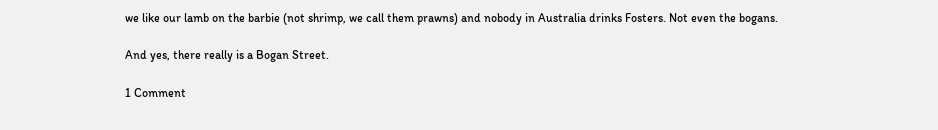we like our lamb on the barbie (not shrimp, we call them prawns) and nobody in Australia drinks Fosters. Not even the bogans.

And yes, there really is a Bogan Street.

1 Comment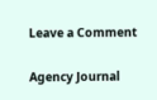Leave a Comment

Agency Journal